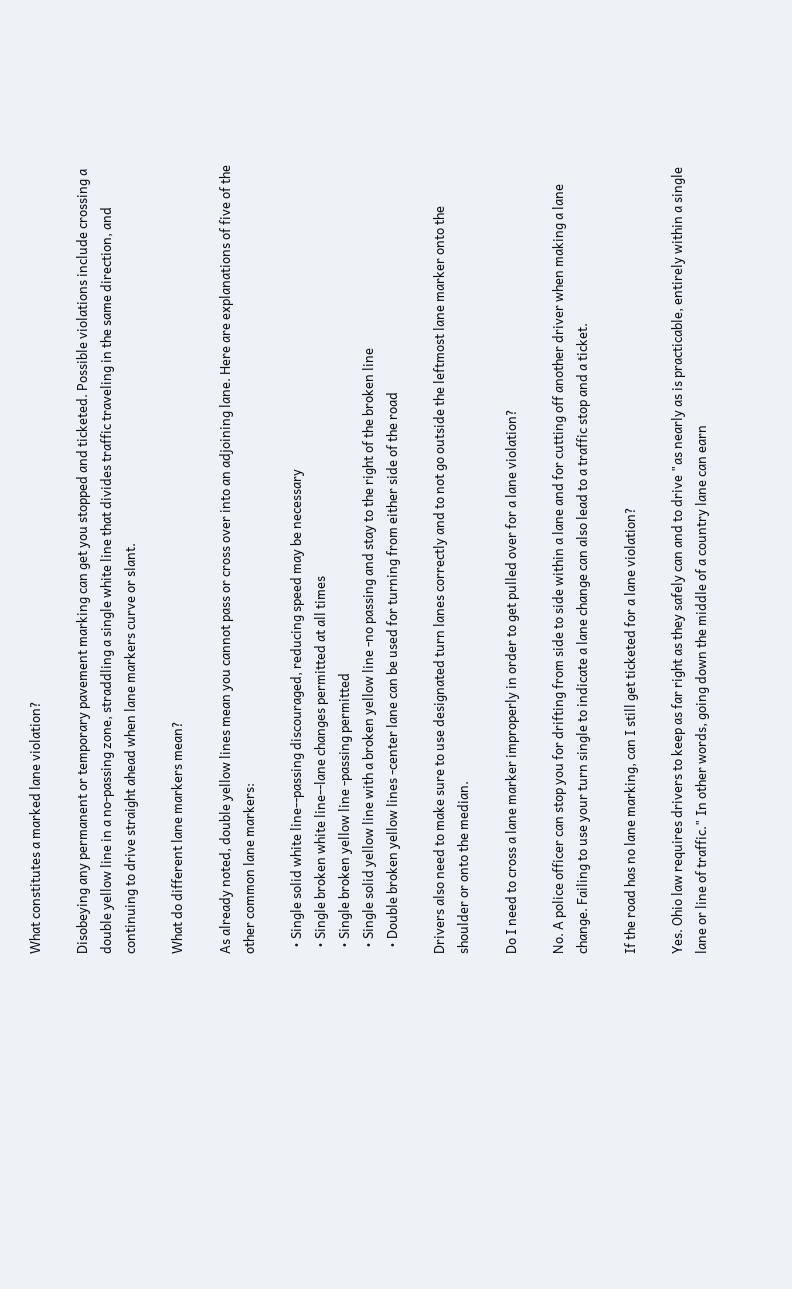What constitutes a marked lane violation?

Disobeying any permanent or temporary pavement marking can get you stopped and ticketed. Possible violations include crossing a double yellow line in a no-passing zone, straddling a single white line that divides traffic traveling in the same direction, and continuing to drive straight ahead when lane markers curve or slant.

What do different lane markers mean?

As already noted, double yellow lines mean you cannot pass or cross over into an adjoining lane. Here are explanations of five of the other common lane markers:

  • Single solid white line--passing discouraged, reducing speed may be necessary
  • Single broken white line--lane changes permitted at all times
  • Single broken yellow line -passing permitted
  • Single solid yellow line with a broken yellow line -no passing and stay to the right of the broken line
  • Double broken yellow lines -center lane can be used for turning from either side of the road

Drivers also need to make sure to use designated turn lanes correctly and to not go outside the leftmost lane marker onto the shoulder or onto the median.

Do I need to cross a lane marker improperly in order to get pulled over for a lane violation?

No. A police officer can stop you for drifting from side to side within a lane and for cutting off another driver when making a lane change. Failing to use your turn single to indicate a lane change can also lead to a traffic stop and a ticket.

If the road has no lane marking, can I still get ticketed for a lane violation?

Yes. Ohio law requires drivers to keep as far right as they safely can and to drive "as nearly as is practicable, entirely within a single lane or line of traffic." In other words, going down the middle of a country lane can earn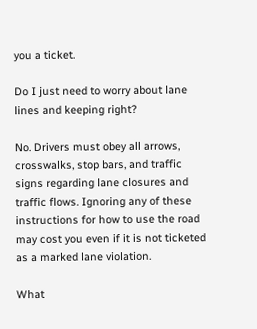you a ticket.

Do I just need to worry about lane lines and keeping right?

No. Drivers must obey all arrows, crosswalks, stop bars, and traffic signs regarding lane closures and traffic flows. Ignoring any of these instructions for how to use the road may cost you even if it is not ticketed as a marked lane violation.

What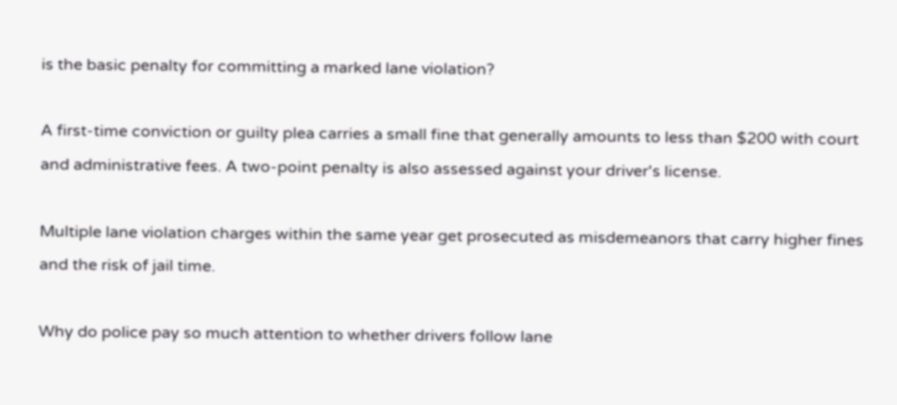is the basic penalty for committing a marked lane violation?

A first-time conviction or guilty plea carries a small fine that generally amounts to less than $200 with court and administrative fees. A two-point penalty is also assessed against your driver's license.

Multiple lane violation charges within the same year get prosecuted as misdemeanors that carry higher fines and the risk of jail time.

Why do police pay so much attention to whether drivers follow lane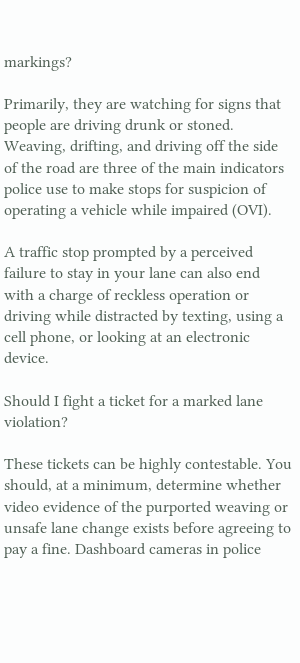markings?

Primarily, they are watching for signs that people are driving drunk or stoned. Weaving, drifting, and driving off the side of the road are three of the main indicators police use to make stops for suspicion of operating a vehicle while impaired (OVI).

A traffic stop prompted by a perceived failure to stay in your lane can also end with a charge of reckless operation or driving while distracted by texting, using a cell phone, or looking at an electronic device.

Should I fight a ticket for a marked lane violation?

These tickets can be highly contestable. You should, at a minimum, determine whether video evidence of the purported weaving or unsafe lane change exists before agreeing to pay a fine. Dashboard cameras in police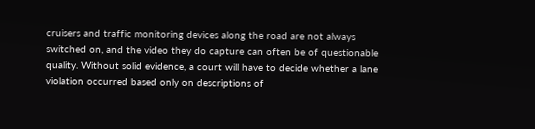cruisers and traffic monitoring devices along the road are not always switched on, and the video they do capture can often be of questionable quality. Without solid evidence, a court will have to decide whether a lane violation occurred based only on descriptions of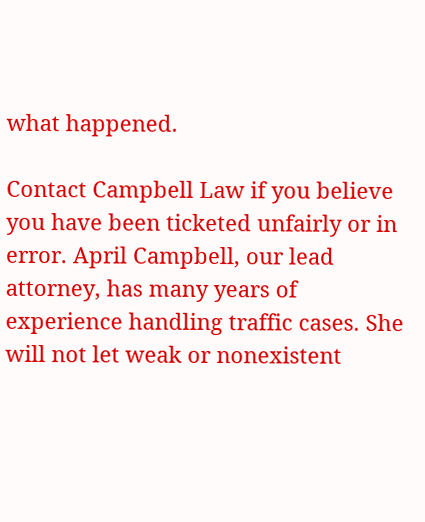what happened.

Contact Campbell Law if you believe you have been ticketed unfairly or in error. April Campbell, our lead attorney, has many years of experience handling traffic cases. She will not let weak or nonexistent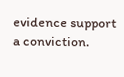evidence support a conviction.